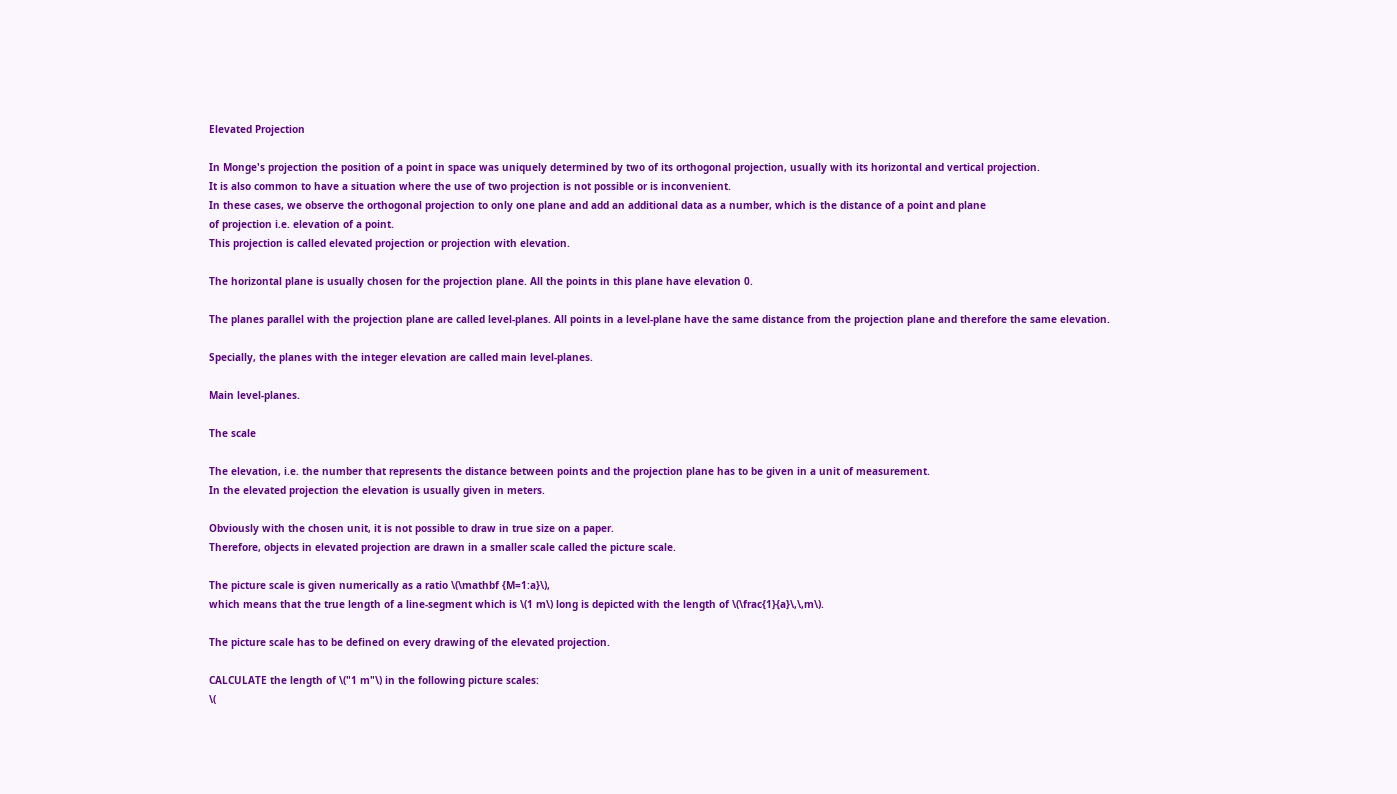Elevated Projection

In Monge's projection the position of a point in space was uniquely determined by two of its orthogonal projection, usually with its horizontal and vertical projection.
It is also common to have a situation where the use of two projection is not possible or is inconvenient.
In these cases, we observe the orthogonal projection to only one plane and add an additional data as a number, which is the distance of a point and plane
of projection i.e. elevation of a point.
This projection is called elevated projection or projection with elevation.

The horizontal plane is usually chosen for the projection plane. All the points in this plane have elevation 0.

The planes parallel with the projection plane are called level-planes. All points in a level-plane have the same distance from the projection plane and therefore the same elevation.

Specially, the planes with the integer elevation are called main level-planes.

Main level-planes.

The scale

The elevation, i.e. the number that represents the distance between points and the projection plane has to be given in a unit of measurement.
In the elevated projection the elevation is usually given in meters.

Obviously with the chosen unit, it is not possible to draw in true size on a paper.
Therefore, objects in elevated projection are drawn in a smaller scale called the picture scale.

The picture scale is given numerically as a ratio \(\mathbf {M=1:a}\),
which means that the true length of a line-segment which is \(1 m\) long is depicted with the length of \(\frac{1}{a}\,\,m\).

The picture scale has to be defined on every drawing of the elevated projection.

CALCULATE the length of \("1 m"\) in the following picture scales:
\(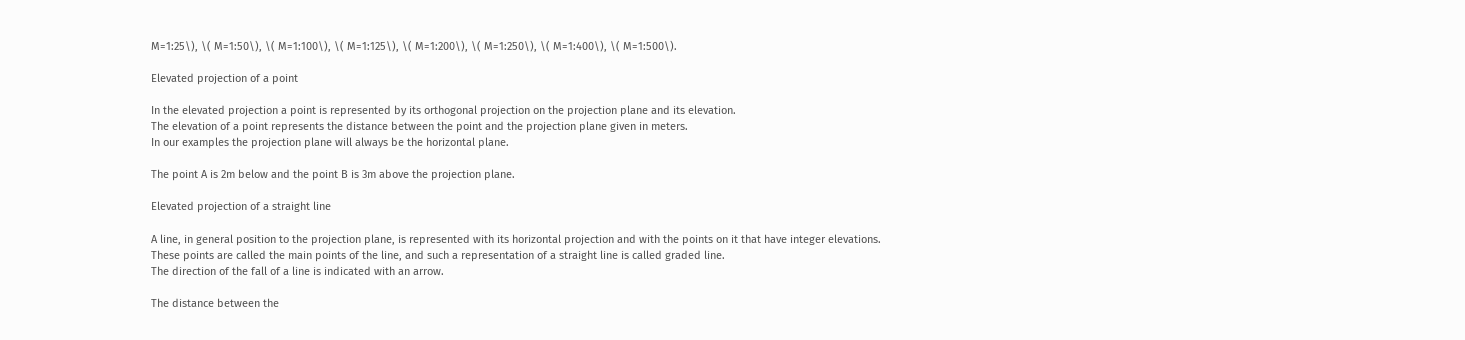M=1:25\), \( M=1:50\), \( M=1:100\), \( M=1:125\), \( M=1:200\), \( M=1:250\), \( M=1:400\), \( M=1:500\).

Elevated projection of a point

In the elevated projection a point is represented by its orthogonal projection on the projection plane and its elevation.
The elevation of a point represents the distance between the point and the projection plane given in meters.
In our examples the projection plane will always be the horizontal plane.

The point A is 2m below and the point B is 3m above the projection plane.

Elevated projection of a straight line

A line, in general position to the projection plane, is represented with its horizontal projection and with the points on it that have integer elevations.
These points are called the main points of the line, and such a representation of a straight line is called graded line.
The direction of the fall of a line is indicated with an arrow.

The distance between the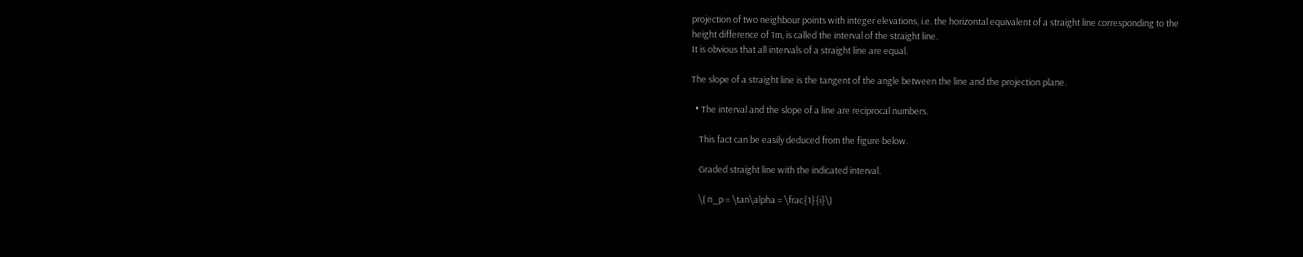projection of two neighbour points with integer elevations, i.e. the horizontal equivalent of a straight line corresponding to the
height difference of 1m, is called the interval of the straight line.
It is obvious that all intervals of a straight line are equal.

The slope of a straight line is the tangent of the angle between the line and the projection plane.

  • The interval and the slope of a line are reciprocal numbers.

    This fact can be easily deduced from the figure below.

    Graded straight line with the indicated interval.

    \( n_p = \tan\alpha = \frac{1}{i}\)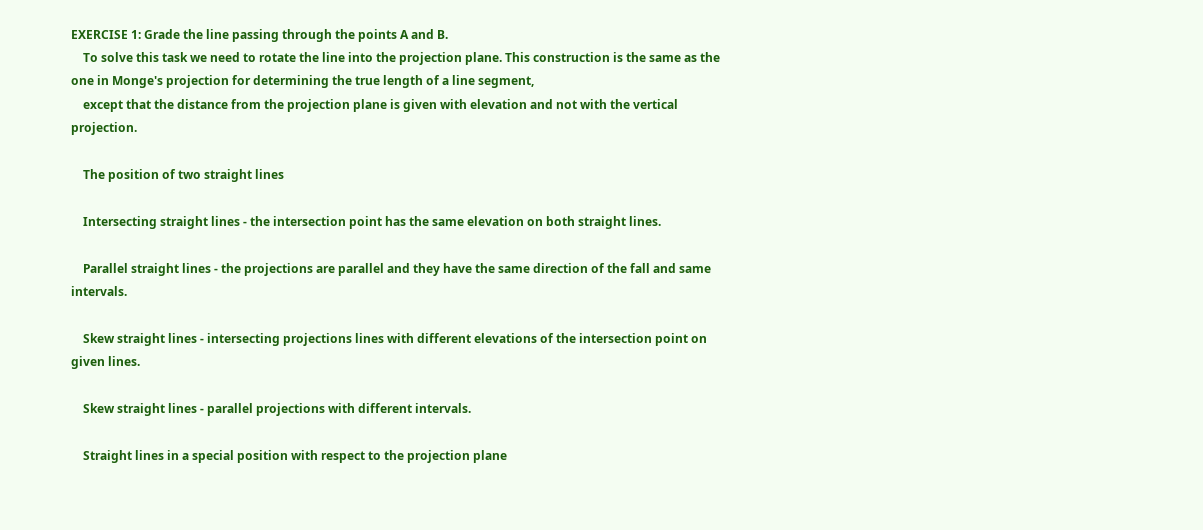EXERCISE 1: Grade the line passing through the points A and B.
    To solve this task we need to rotate the line into the projection plane. This construction is the same as the one in Monge's projection for determining the true length of a line segment,
    except that the distance from the projection plane is given with elevation and not with the vertical projection.

    The position of two straight lines

    Intersecting straight lines - the intersection point has the same elevation on both straight lines.

    Parallel straight lines - the projections are parallel and they have the same direction of the fall and same intervals.

    Skew straight lines - intersecting projections lines with different elevations of the intersection point on given lines.

    Skew straight lines - parallel projections with different intervals.

    Straight lines in a special position with respect to the projection plane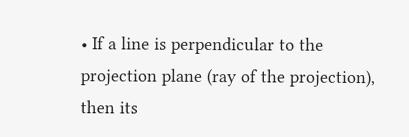• If a line is perpendicular to the projection plane (ray of the projection), then its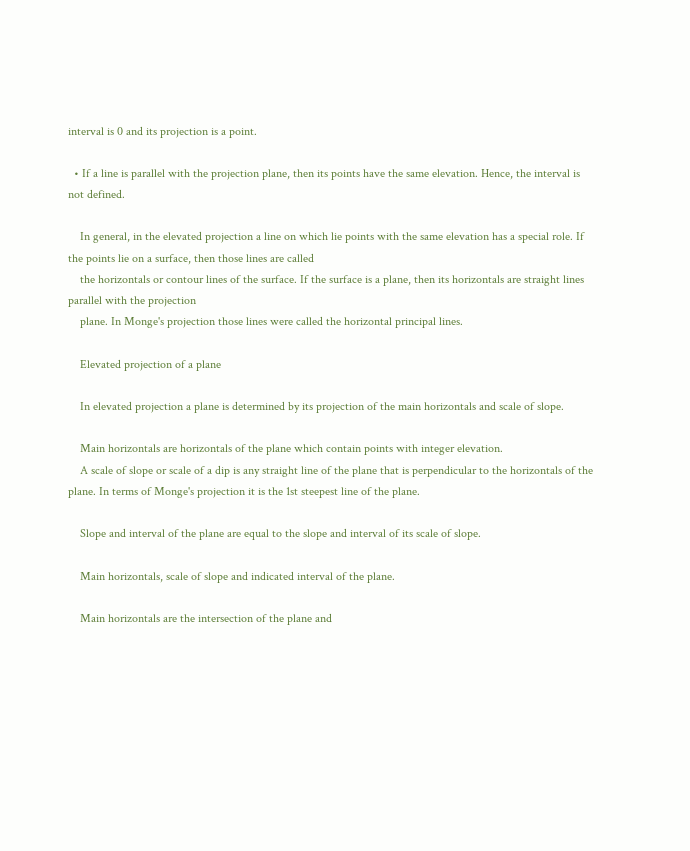interval is 0 and its projection is a point.

  • If a line is parallel with the projection plane, then its points have the same elevation. Hence, the interval is not defined.

    In general, in the elevated projection a line on which lie points with the same elevation has a special role. If the points lie on a surface, then those lines are called
    the horizontals or contour lines of the surface. If the surface is a plane, then its horizontals are straight lines parallel with the projection
    plane. In Monge's projection those lines were called the horizontal principal lines.

    Elevated projection of a plane

    In elevated projection a plane is determined by its projection of the main horizontals and scale of slope.

    Main horizontals are horizontals of the plane which contain points with integer elevation.
    A scale of slope or scale of a dip is any straight line of the plane that is perpendicular to the horizontals of the plane. In terms of Monge's projection it is the 1st steepest line of the plane.

    Slope and interval of the plane are equal to the slope and interval of its scale of slope.

    Main horizontals, scale of slope and indicated interval of the plane.

    Main horizontals are the intersection of the plane and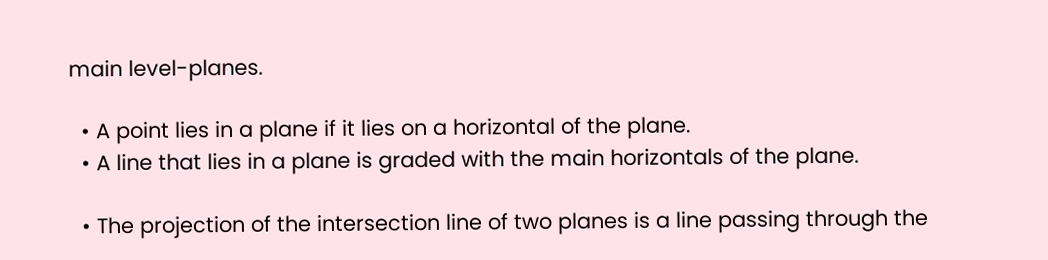main level-planes.

  • A point lies in a plane if it lies on a horizontal of the plane.
  • A line that lies in a plane is graded with the main horizontals of the plane.

  • The projection of the intersection line of two planes is a line passing through the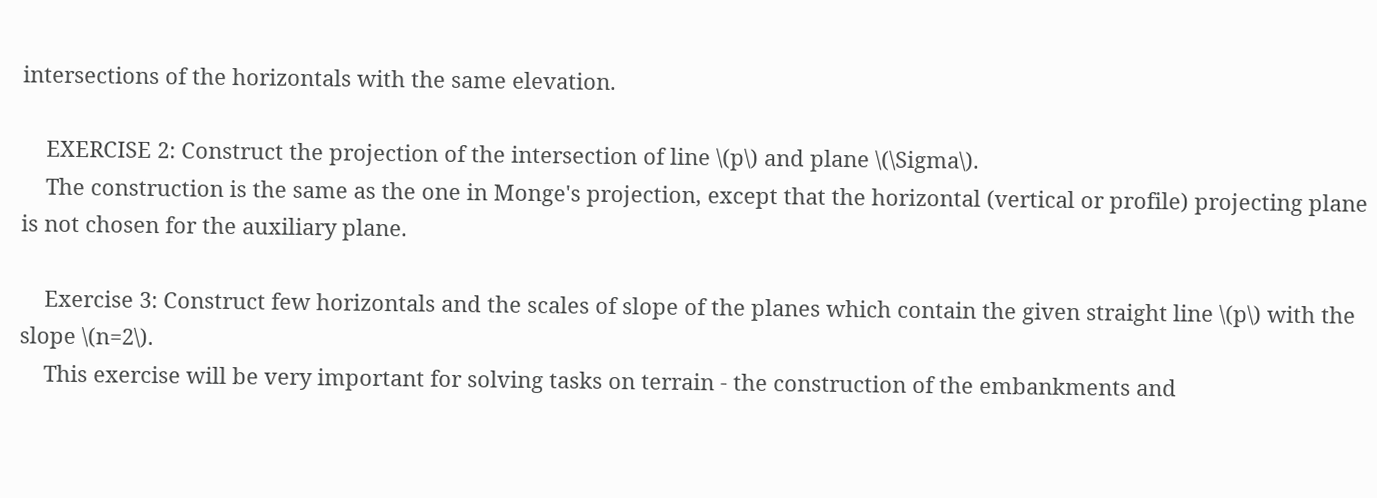intersections of the horizontals with the same elevation.

    EXERCISE 2: Construct the projection of the intersection of line \(p\) and plane \(\Sigma\).
    The construction is the same as the one in Monge's projection, except that the horizontal (vertical or profile) projecting plane is not chosen for the auxiliary plane.

    Exercise 3: Construct few horizontals and the scales of slope of the planes which contain the given straight line \(p\) with the slope \(n=2\).
    This exercise will be very important for solving tasks on terrain - the construction of the embankments and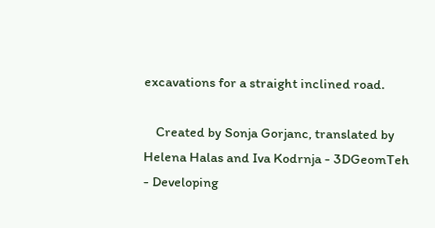excavations for a straight inclined road.

    Created by Sonja Gorjanc, translated by Helena Halas and Iva Kodrnja - 3DGeomTeh - Developing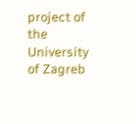project of the University of Zagreb